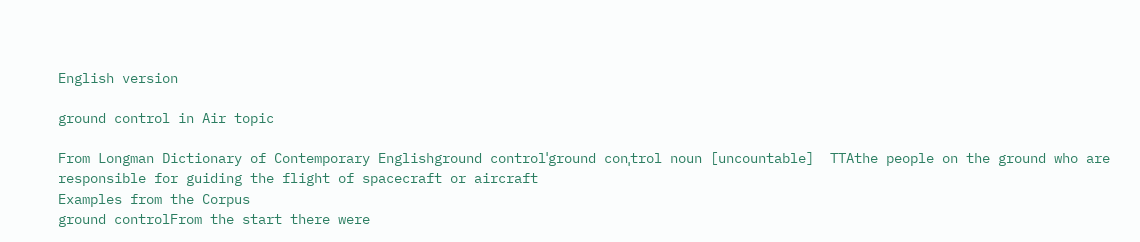English version

ground control in Air topic

From Longman Dictionary of Contemporary Englishground controlˈground conˌtrol noun [uncountable]  TTAthe people on the ground who are responsible for guiding the flight of spacecraft or aircraft
Examples from the Corpus
ground controlFrom the start there were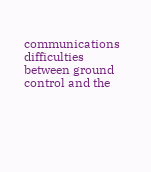communications difficulties between ground control and the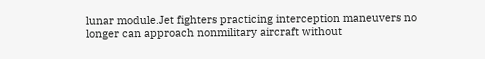lunar module.Jet fighters practicing interception maneuvers no longer can approach nonmilitary aircraft without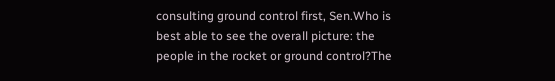consulting ground control first, Sen.Who is best able to see the overall picture: the people in the rocket or ground control?The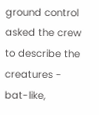ground control asked the crew to describe the creatures - bat-like,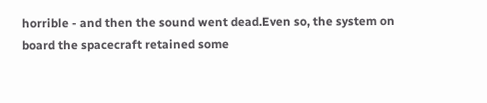horrible - and then the sound went dead.Even so, the system on board the spacecraft retained some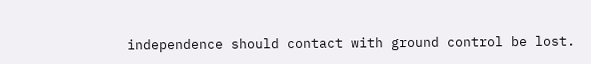independence should contact with ground control be lost.